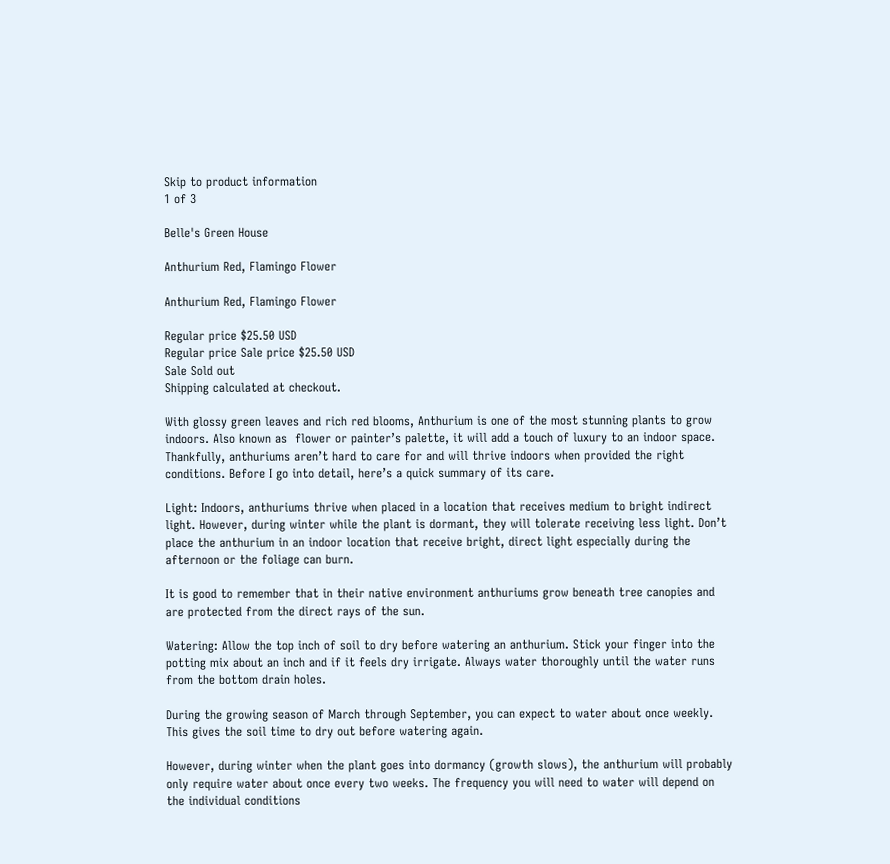Skip to product information
1 of 3

Belle's Green House

Anthurium Red, Flamingo Flower

Anthurium Red, Flamingo Flower

Regular price $25.50 USD
Regular price Sale price $25.50 USD
Sale Sold out
Shipping calculated at checkout.

With glossy green leaves and rich red blooms, Anthurium is one of the most stunning plants to grow indoors. Also known as  flower or painter’s palette, it will add a touch of luxury to an indoor space. Thankfully, anthuriums aren’t hard to care for and will thrive indoors when provided the right conditions. Before I go into detail, here’s a quick summary of its care.

Light: Indoors, anthuriums thrive when placed in a location that receives medium to bright indirect light. However, during winter while the plant is dormant, they will tolerate receiving less light. Don’t place the anthurium in an indoor location that receive bright, direct light especially during the afternoon or the foliage can burn.

It is good to remember that in their native environment anthuriums grow beneath tree canopies and are protected from the direct rays of the sun.

Watering: Allow the top inch of soil to dry before watering an anthurium. Stick your finger into the potting mix about an inch and if it feels dry irrigate. Always water thoroughly until the water runs from the bottom drain holes.

During the growing season of March through September, you can expect to water about once weekly. This gives the soil time to dry out before watering again.

However, during winter when the plant goes into dormancy (growth slows), the anthurium will probably only require water about once every two weeks. The frequency you will need to water will depend on the individual conditions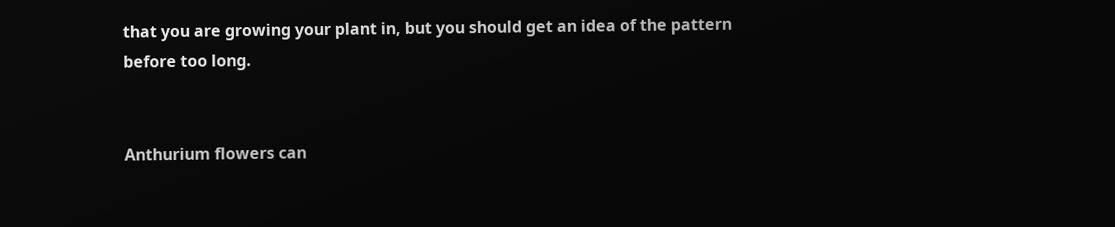that you are growing your plant in, but you should get an idea of the pattern before too long.


Anthurium flowers can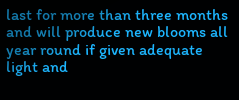last for more than three months and will produce new blooms all year round if given adequate light and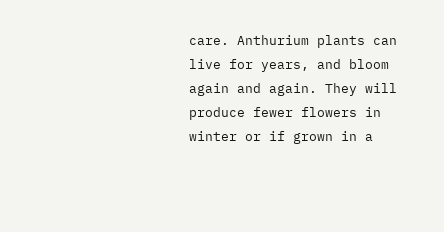care. Anthurium plants can live for years, and bloom again and again. They will produce fewer flowers in winter or if grown in a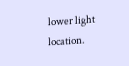lower light location.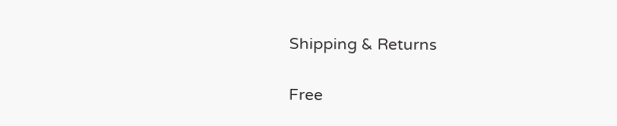Shipping & Returns

Free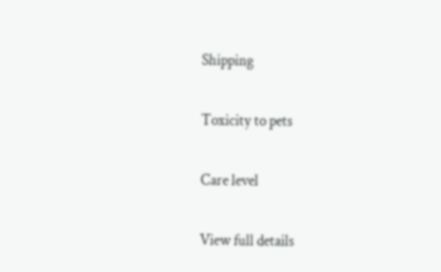Shipping

Toxicity to pets

Care level

View full details